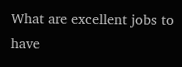What are excellent jobs to have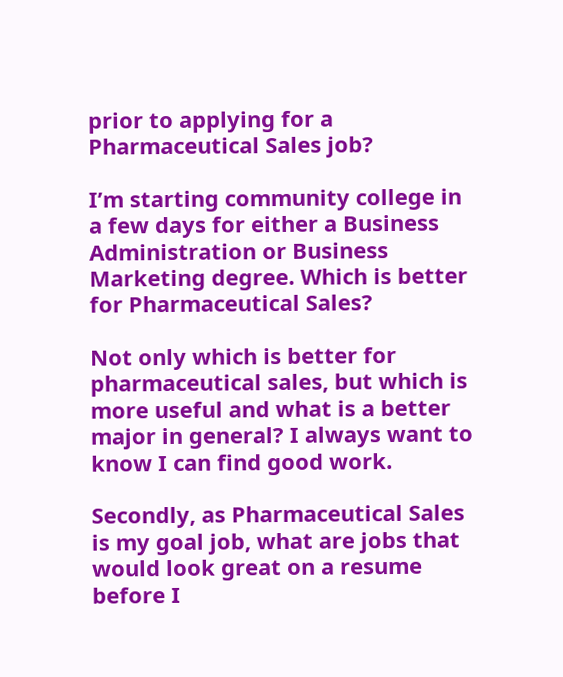prior to applying for a Pharmaceutical Sales job?

I’m starting community college in a few days for either a Business Administration or Business Marketing degree. Which is better for Pharmaceutical Sales?

Not only which is better for pharmaceutical sales, but which is more useful and what is a better major in general? I always want to know I can find good work.

Secondly, as Pharmaceutical Sales is my goal job, what are jobs that would look great on a resume before I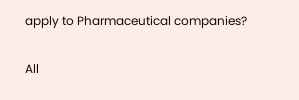apply to Pharmaceutical companies?

All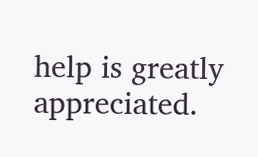help is greatly appreciated.